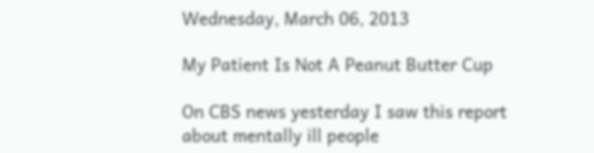Wednesday, March 06, 2013

My Patient Is Not A Peanut Butter Cup

On CBS news yesterday I saw this report about mentally ill people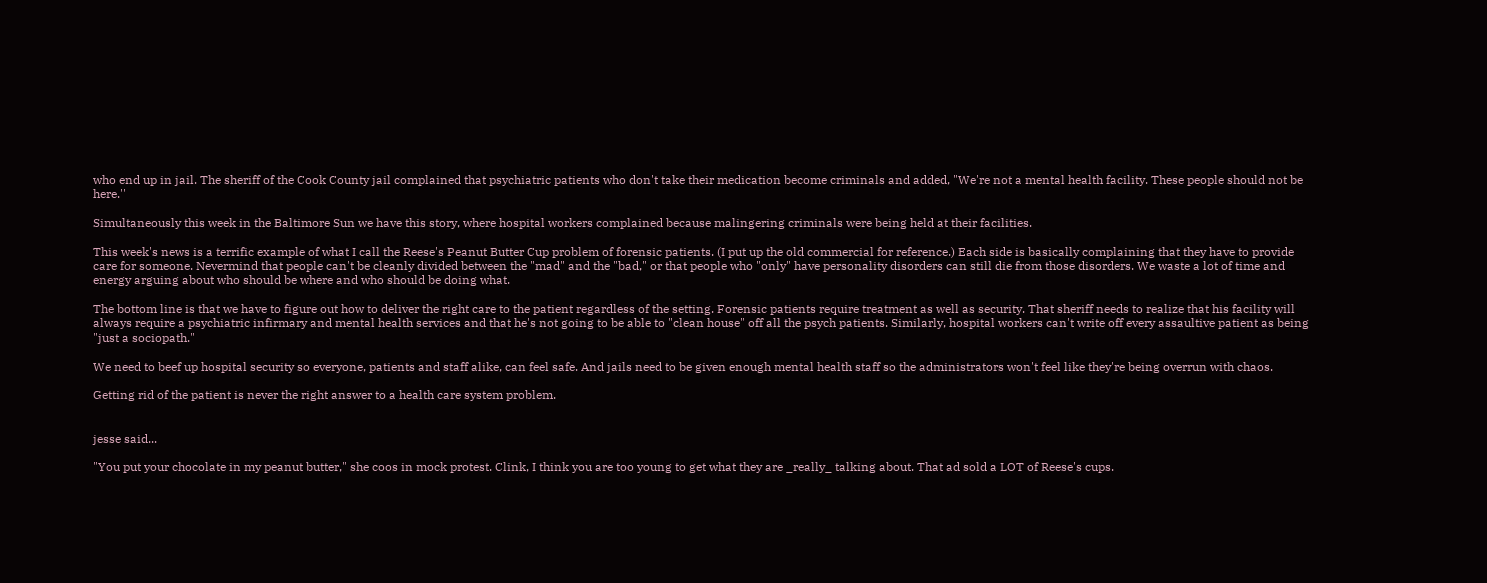who end up in jail. The sheriff of the Cook County jail complained that psychiatric patients who don't take their medication become criminals and added, "We're not a mental health facility. These people should not be here.''

Simultaneously this week in the Baltimore Sun we have this story, where hospital workers complained because malingering criminals were being held at their facilities.

This week's news is a terrific example of what I call the Reese's Peanut Butter Cup problem of forensic patients. (I put up the old commercial for reference.) Each side is basically complaining that they have to provide care for someone. Nevermind that people can't be cleanly divided between the "mad" and the "bad," or that people who "only" have personality disorders can still die from those disorders. We waste a lot of time and energy arguing about who should be where and who should be doing what.

The bottom line is that we have to figure out how to deliver the right care to the patient regardless of the setting. Forensic patients require treatment as well as security. That sheriff needs to realize that his facility will always require a psychiatric infirmary and mental health services and that he's not going to be able to "clean house" off all the psych patients. Similarly, hospital workers can't write off every assaultive patient as being "just a sociopath."

We need to beef up hospital security so everyone, patients and staff alike, can feel safe. And jails need to be given enough mental health staff so the administrators won't feel like they're being overrun with chaos.

Getting rid of the patient is never the right answer to a health care system problem.


jesse said...

"You put your chocolate in my peanut butter," she coos in mock protest. Clink, I think you are too young to get what they are _really_ talking about. That ad sold a LOT of Reese's cups.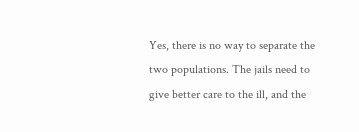Yes, there is no way to separate the two populations. The jails need to give better care to the ill, and the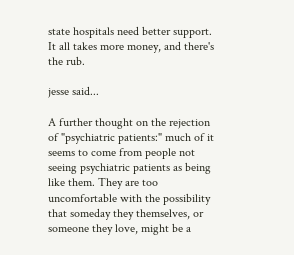state hospitals need better support. It all takes more money, and there's the rub.

jesse said...

A further thought on the rejection of "psychiatric patients:" much of it seems to come from people not seeing psychiatric patients as being like them. They are too uncomfortable with the possibility that someday they themselves, or someone they love, might be a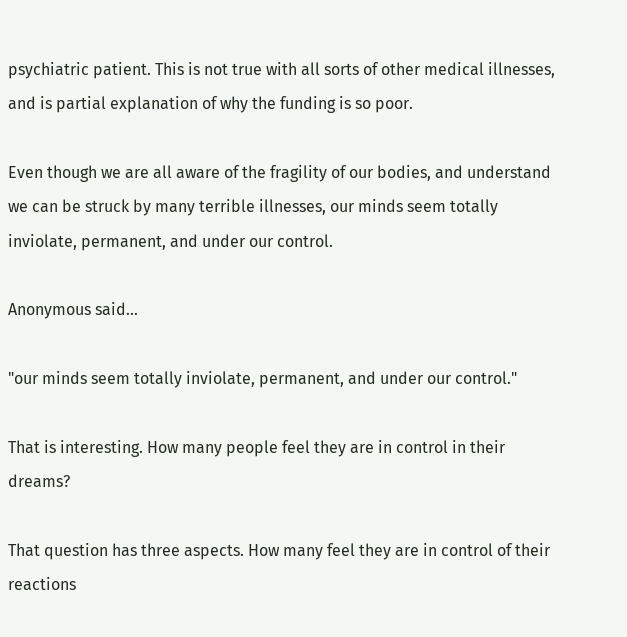psychiatric patient. This is not true with all sorts of other medical illnesses, and is partial explanation of why the funding is so poor.

Even though we are all aware of the fragility of our bodies, and understand we can be struck by many terrible illnesses, our minds seem totally inviolate, permanent, and under our control.

Anonymous said...

"our minds seem totally inviolate, permanent, and under our control."

That is interesting. How many people feel they are in control in their dreams?

That question has three aspects. How many feel they are in control of their reactions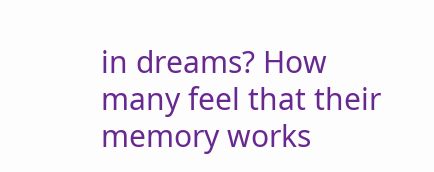in dreams? How many feel that their memory works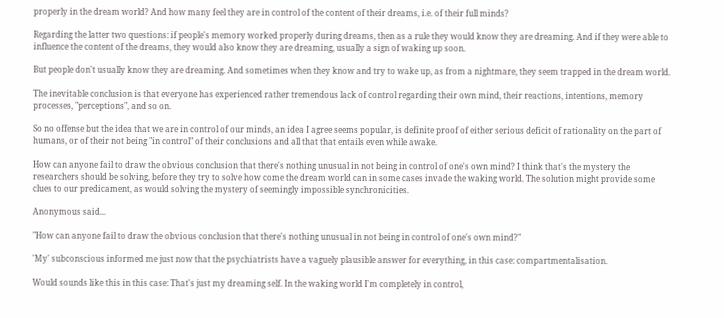properly in the dream world? And how many feel they are in control of the content of their dreams, i.e. of their full minds?

Regarding the latter two questions: if people's memory worked properly during dreams, then as a rule they would know they are dreaming. And if they were able to influence the content of the dreams, they would also know they are dreaming, usually a sign of waking up soon.

But people don't usually know they are dreaming. And sometimes when they know and try to wake up, as from a nightmare, they seem trapped in the dream world.

The inevitable conclusion is that everyone has experienced rather tremendous lack of control regarding their own mind, their reactions, intentions, memory processes, "perceptions", and so on.

So no offense but the idea that we are in control of our minds, an idea I agree seems popular, is definite proof of either serious deficit of rationality on the part of humans, or of their not being "in control" of their conclusions and all that that entails even while awake.

How can anyone fail to draw the obvious conclusion that there's nothing unusual in not being in control of one's own mind? I think that's the mystery the researchers should be solving, before they try to solve how come the dream world can in some cases invade the waking world. The solution might provide some clues to our predicament, as would solving the mystery of seemingly impossible synchronicities.

Anonymous said...

"How can anyone fail to draw the obvious conclusion that there's nothing unusual in not being in control of one's own mind?"

'My' subconscious informed me just now that the psychiatrists have a vaguely plausible answer for everything, in this case: compartmentalisation.

Would sounds like this in this case: That's just my dreaming self. In the waking world I'm completely in control,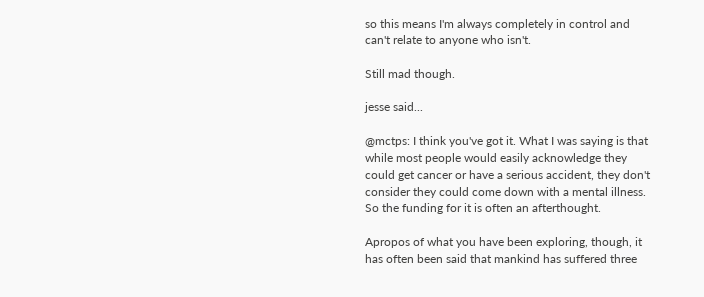so this means I'm always completely in control and can't relate to anyone who isn't.

Still mad though.

jesse said...

@mctps: I think you've got it. What I was saying is that while most people would easily acknowledge they could get cancer or have a serious accident, they don't consider they could come down with a mental illness. So the funding for it is often an afterthought.

Apropos of what you have been exploring, though, it has often been said that mankind has suffered three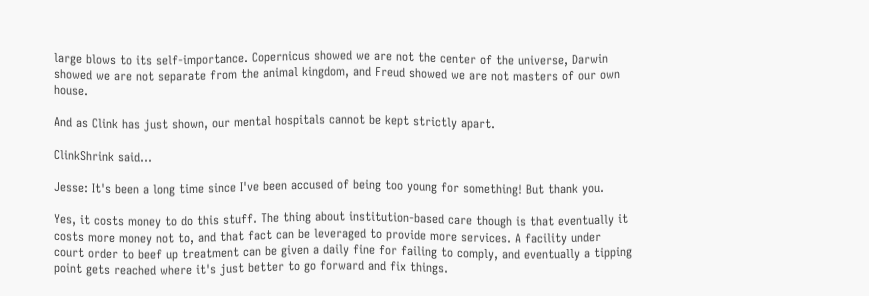large blows to its self-importance. Copernicus showed we are not the center of the universe, Darwin showed we are not separate from the animal kingdom, and Freud showed we are not masters of our own house.

And as Clink has just shown, our mental hospitals cannot be kept strictly apart.

ClinkShrink said...

Jesse: It's been a long time since I've been accused of being too young for something! But thank you.

Yes, it costs money to do this stuff. The thing about institution-based care though is that eventually it costs more money not to, and that fact can be leveraged to provide more services. A facility under court order to beef up treatment can be given a daily fine for failing to comply, and eventually a tipping point gets reached where it's just better to go forward and fix things.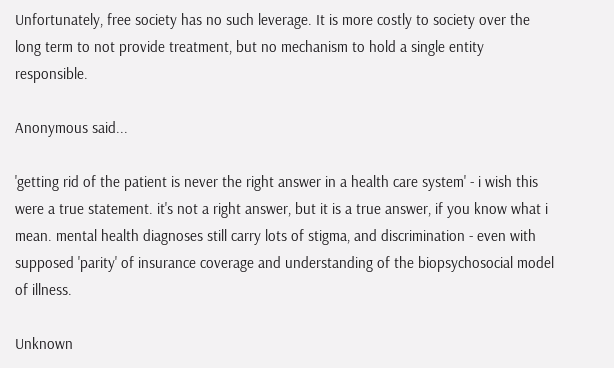Unfortunately, free society has no such leverage. It is more costly to society over the long term to not provide treatment, but no mechanism to hold a single entity responsible.

Anonymous said...

'getting rid of the patient is never the right answer in a health care system' - i wish this were a true statement. it's not a right answer, but it is a true answer, if you know what i mean. mental health diagnoses still carry lots of stigma, and discrimination - even with supposed 'parity' of insurance coverage and understanding of the biopsychosocial model of illness.

Unknown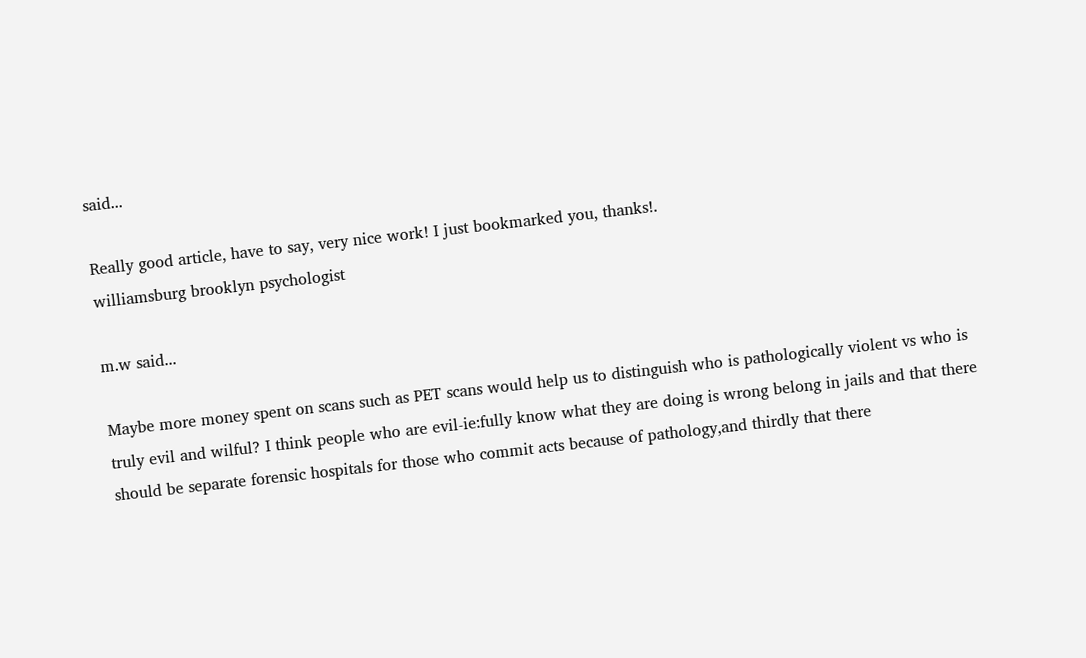said...

Really good article, have to say, very nice work! I just bookmarked you, thanks!.
williamsburg brooklyn psychologist

m.w said...

Maybe more money spent on scans such as PET scans would help us to distinguish who is pathologically violent vs who is truly evil and wilful? I think people who are evil-ie:fully know what they are doing is wrong belong in jails and that there should be separate forensic hospitals for those who commit acts because of pathology,and thirdly that there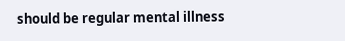should be regular mental illness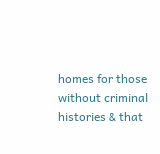homes for those without criminal histories & that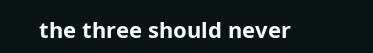the three should never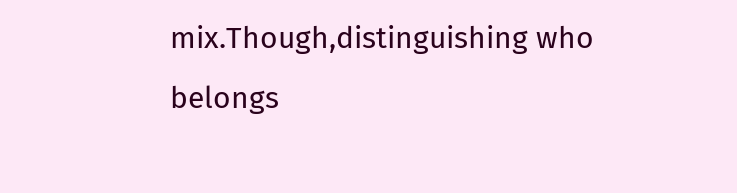mix.Though,distinguishing who belongs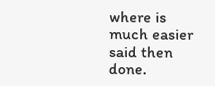where is much easier said then done.